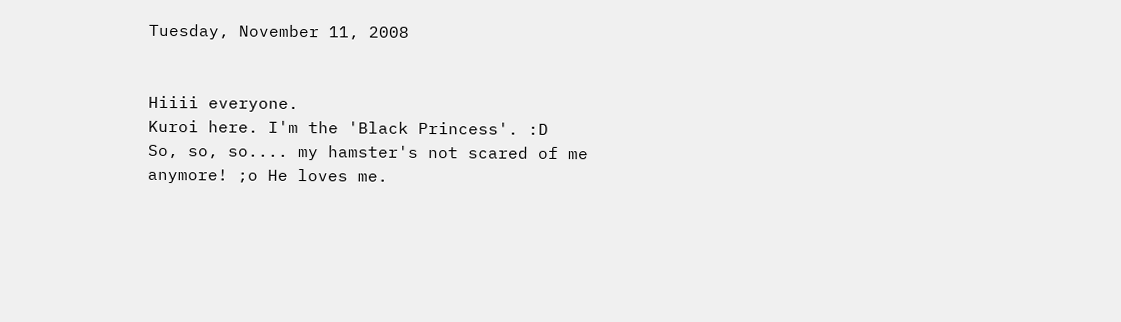Tuesday, November 11, 2008


Hiiii everyone.
Kuroi here. I'm the 'Black Princess'. :D
So, so, so.... my hamster's not scared of me anymore! ;o He loves me.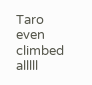Taro even climbed alllll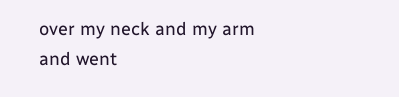over my neck and my arm and went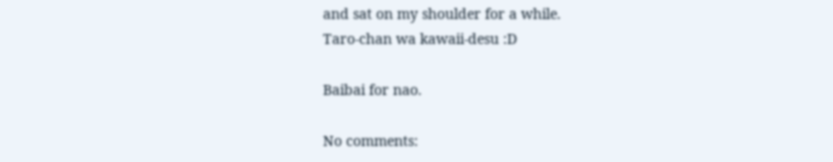and sat on my shoulder for a while.
Taro-chan wa kawaii-desu :D

Baibai for nao.

No comments: